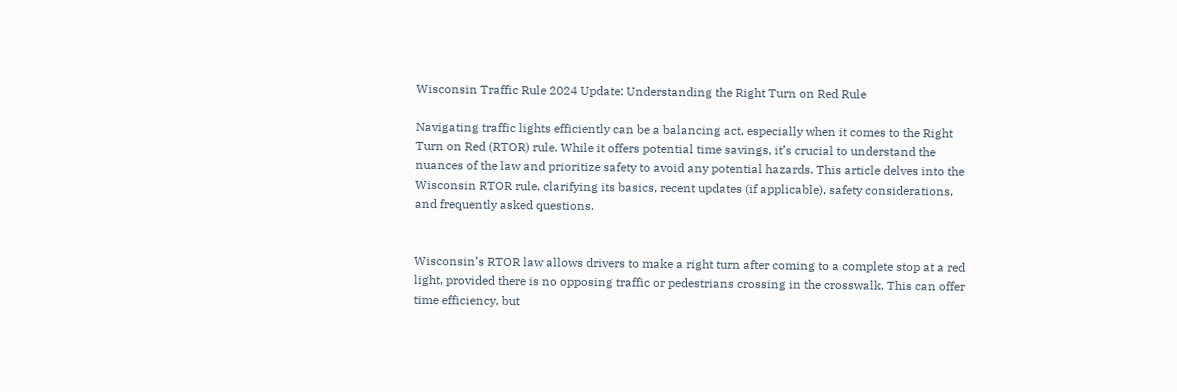Wisconsin Traffic Rule 2024 Update: Understanding the Right Turn on Red Rule

Navigating traffic lights efficiently can be a balancing act, especially when it comes to the Right Turn on Red (RTOR) rule. While it offers potential time savings, it’s crucial to understand the nuances of the law and prioritize safety to avoid any potential hazards. This article delves into the Wisconsin RTOR rule, clarifying its basics, recent updates (if applicable), safety considerations, and frequently asked questions.


Wisconsin’s RTOR law allows drivers to make a right turn after coming to a complete stop at a red light, provided there is no opposing traffic or pedestrians crossing in the crosswalk. This can offer time efficiency, but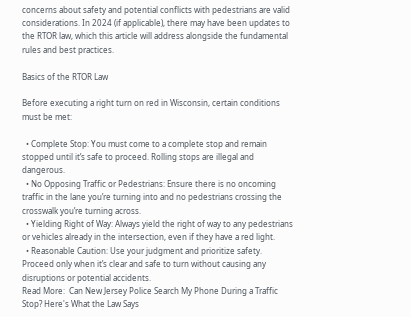concerns about safety and potential conflicts with pedestrians are valid considerations. In 2024 (if applicable), there may have been updates to the RTOR law, which this article will address alongside the fundamental rules and best practices.

Basics of the RTOR Law

Before executing a right turn on red in Wisconsin, certain conditions must be met:

  • Complete Stop: You must come to a complete stop and remain stopped until it’s safe to proceed. Rolling stops are illegal and dangerous.
  • No Opposing Traffic or Pedestrians: Ensure there is no oncoming traffic in the lane you’re turning into and no pedestrians crossing the crosswalk you’re turning across.
  • Yielding Right of Way: Always yield the right of way to any pedestrians or vehicles already in the intersection, even if they have a red light.
  • Reasonable Caution: Use your judgment and prioritize safety. Proceed only when it’s clear and safe to turn without causing any disruptions or potential accidents.
Read More:  Can New Jersey Police Search My Phone During a Traffic Stop? Here's What the Law Says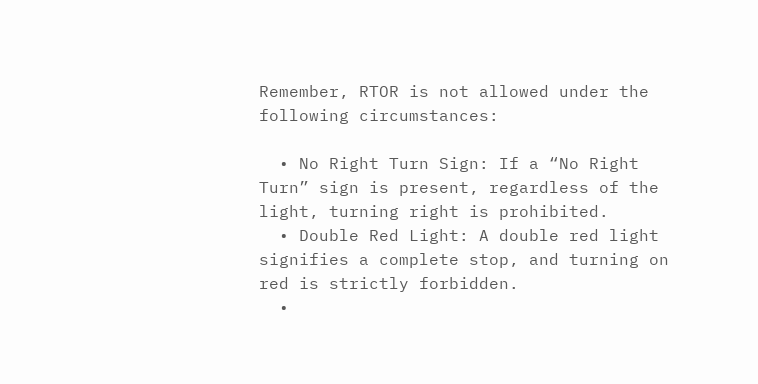Remember, RTOR is not allowed under the following circumstances:

  • No Right Turn Sign: If a “No Right Turn” sign is present, regardless of the light, turning right is prohibited.
  • Double Red Light: A double red light signifies a complete stop, and turning on red is strictly forbidden.
  •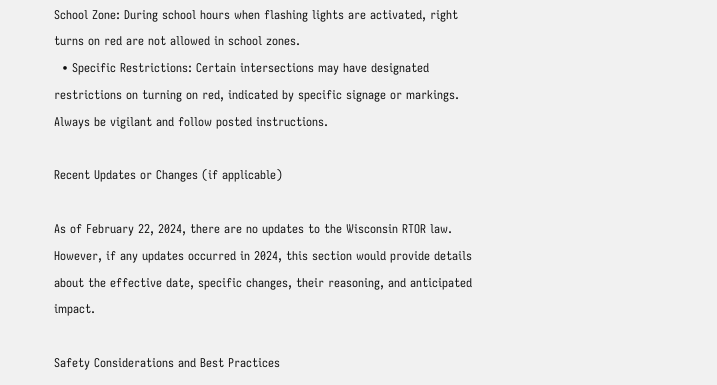School Zone: During school hours when flashing lights are activated, right turns on red are not allowed in school zones.
  • Specific Restrictions: Certain intersections may have designated restrictions on turning on red, indicated by specific signage or markings. Always be vigilant and follow posted instructions.

Recent Updates or Changes (if applicable)

As of February 22, 2024, there are no updates to the Wisconsin RTOR law. However, if any updates occurred in 2024, this section would provide details about the effective date, specific changes, their reasoning, and anticipated impact.

Safety Considerations and Best Practices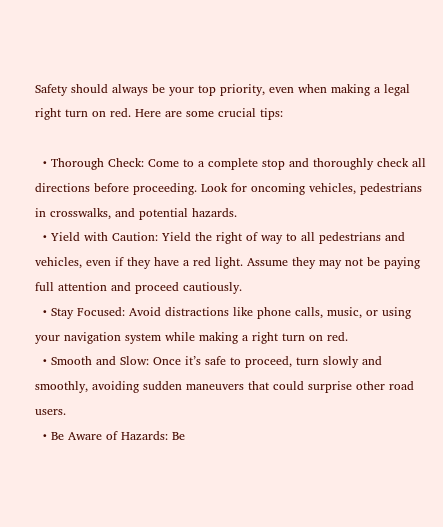Safety should always be your top priority, even when making a legal right turn on red. Here are some crucial tips:

  • Thorough Check: Come to a complete stop and thoroughly check all directions before proceeding. Look for oncoming vehicles, pedestrians in crosswalks, and potential hazards.
  • Yield with Caution: Yield the right of way to all pedestrians and vehicles, even if they have a red light. Assume they may not be paying full attention and proceed cautiously.
  • Stay Focused: Avoid distractions like phone calls, music, or using your navigation system while making a right turn on red.
  • Smooth and Slow: Once it’s safe to proceed, turn slowly and smoothly, avoiding sudden maneuvers that could surprise other road users.
  • Be Aware of Hazards: Be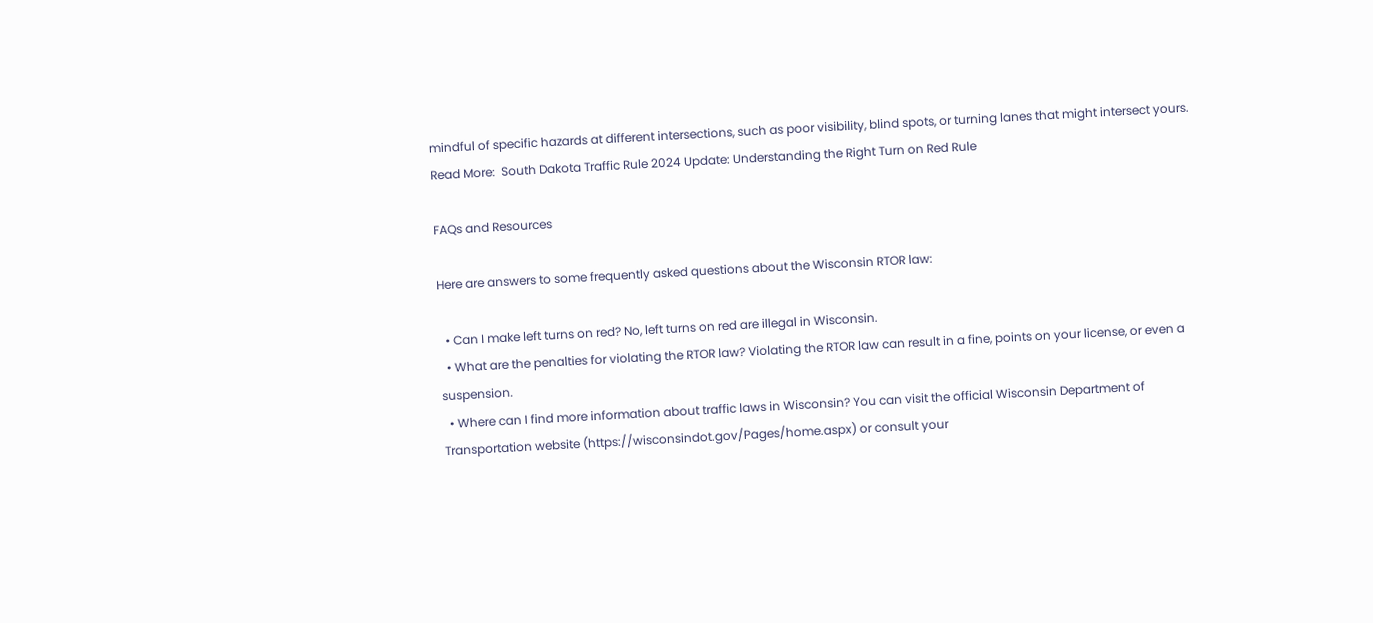mindful of specific hazards at different intersections, such as poor visibility, blind spots, or turning lanes that might intersect yours.
Read More:  South Dakota Traffic Rule 2024 Update: Understanding the Right Turn on Red Rule

FAQs and Resources

Here are answers to some frequently asked questions about the Wisconsin RTOR law:

  • Can I make left turns on red? No, left turns on red are illegal in Wisconsin.
  • What are the penalties for violating the RTOR law? Violating the RTOR law can result in a fine, points on your license, or even a suspension.
  • Where can I find more information about traffic laws in Wisconsin? You can visit the official Wisconsin Department of Transportation website (https://wisconsindot.gov/Pages/home.aspx) or consult your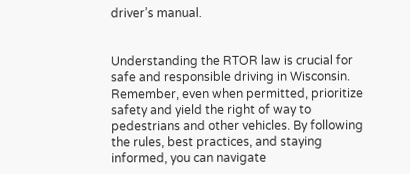driver’s manual.


Understanding the RTOR law is crucial for safe and responsible driving in Wisconsin. Remember, even when permitted, prioritize safety and yield the right of way to pedestrians and other vehicles. By following the rules, best practices, and staying informed, you can navigate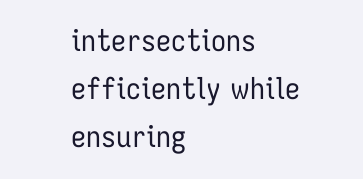intersections efficiently while ensuring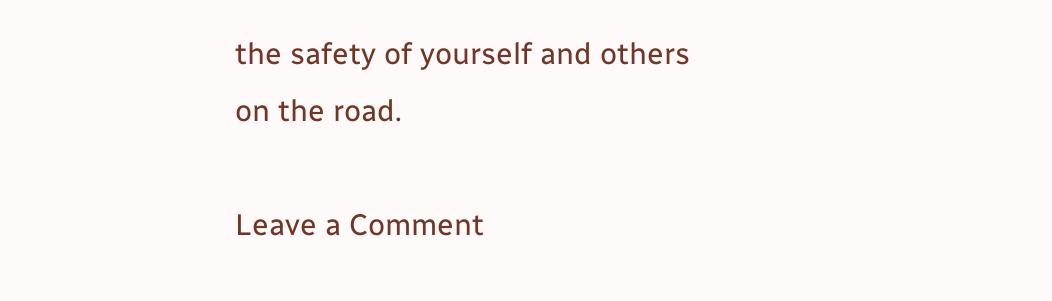the safety of yourself and others on the road.

Leave a Comment